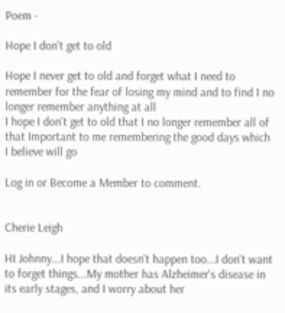Poem -

Hope I don't get to old

Hope I never get to old and forget what I need to remember for the fear of losing my mind and to find I no longer remember anything at all
I hope I don't get to old that I no longer remember all of that Important to me remembering the good days which I believe will go

Log in or Become a Member to comment.


Cherie Leigh

HI Johnny...I hope that doesn't happen too...I don't want to forget things...My mother has Alzheimer's disease in its early stages, and I worry about her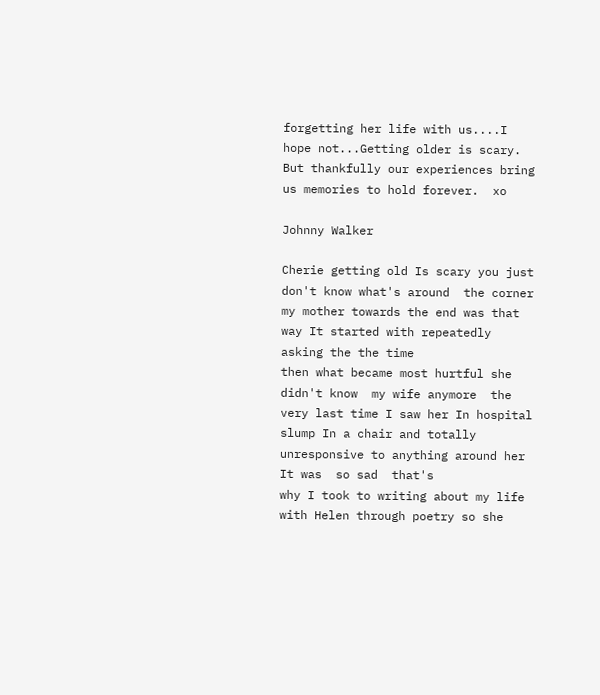forgetting her life with us....I hope not...Getting older is scary.  But thankfully our experiences bring us memories to hold forever.  xo

Johnny Walker

Cherie getting old Is scary you just don't know what's around  the corner my mother towards the end was that way It started with repeatedly asking the the time
then what became most hurtful she  didn't know  my wife anymore  the very last time I saw her In hospital slump In a chair and totally unresponsive to anything around her It was  so sad  that's
why I took to writing about my life with Helen through poetry so she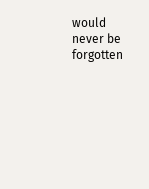would never be forgotten